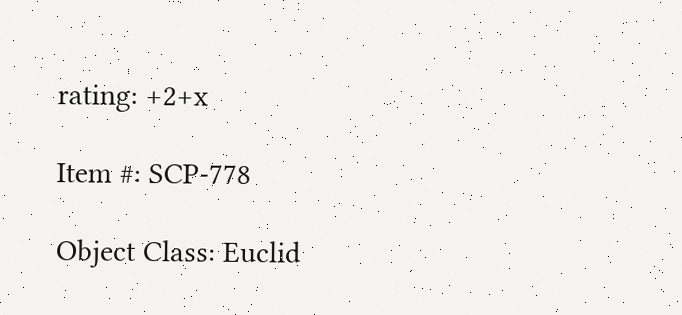rating: +2+x

Item #: SCP-778

Object Class: Euclid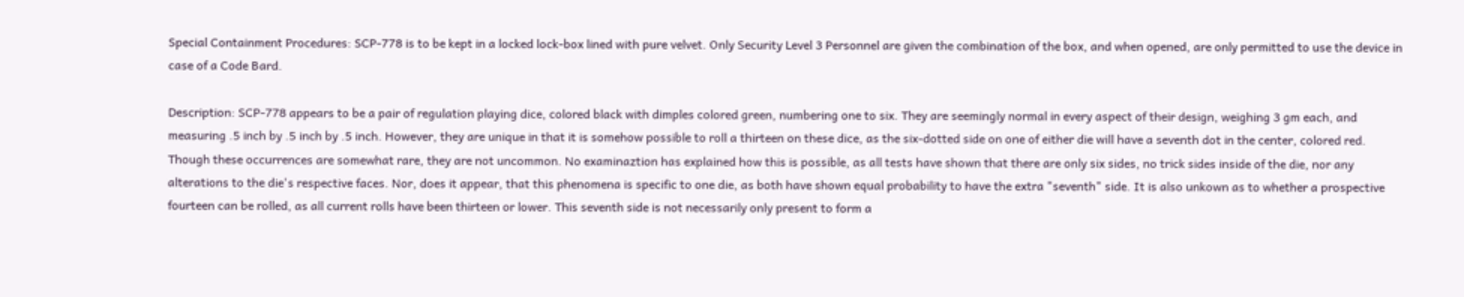Special Containment Procedures: SCP-778 is to be kept in a locked lock-box lined with pure velvet. Only Security Level 3 Personnel are given the combination of the box, and when opened, are only permitted to use the device in case of a Code Bard.

Description: SCP-778 appears to be a pair of regulation playing dice, colored black with dimples colored green, numbering one to six. They are seemingly normal in every aspect of their design, weighing 3 gm each, and measuring .5 inch by .5 inch by .5 inch. However, they are unique in that it is somehow possible to roll a thirteen on these dice, as the six-dotted side on one of either die will have a seventh dot in the center, colored red. Though these occurrences are somewhat rare, they are not uncommon. No examinaztion has explained how this is possible, as all tests have shown that there are only six sides, no trick sides inside of the die, nor any alterations to the die's respective faces. Nor, does it appear, that this phenomena is specific to one die, as both have shown equal probability to have the extra "seventh" side. It is also unkown as to whether a prospective fourteen can be rolled, as all current rolls have been thirteen or lower. This seventh side is not necessarily only present to form a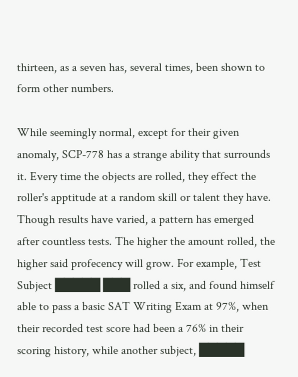thirteen, as a seven has, several times, been shown to form other numbers.

While seemingly normal, except for their given anomaly, SCP-778 has a strange ability that surrounds it. Every time the objects are rolled, they effect the roller's apptitude at a random skill or talent they have. Though results have varied, a pattern has emerged after countless tests. The higher the amount rolled, the higher said profecency will grow. For example, Test Subject █████ ███ rolled a six, and found himself able to pass a basic SAT Writing Exam at 97%, when their recorded test score had been a 76% in their scoring history, while another subject, █████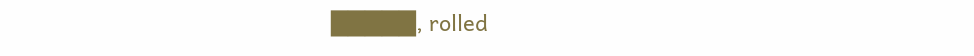█████, rolled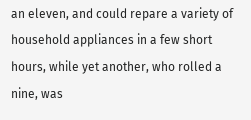an eleven, and could repare a variety of household appliances in a few short hours, while yet another, who rolled a nine, was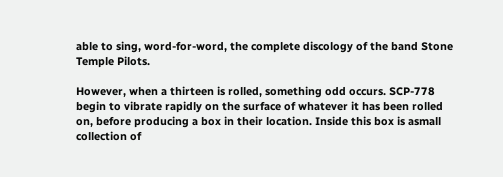able to sing, word-for-word, the complete discology of the band Stone Temple Pilots.

However, when a thirteen is rolled, something odd occurs. SCP-778 begin to vibrate rapidly on the surface of whatever it has been rolled on, before producing a box in their location. Inside this box is asmall collection of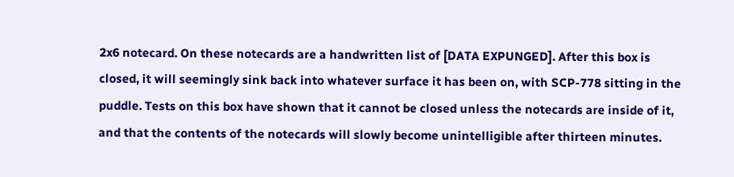2x6 notecard. On these notecards are a handwritten list of [DATA EXPUNGED]. After this box is closed, it will seemingly sink back into whatever surface it has been on, with SCP-778 sitting in the puddle. Tests on this box have shown that it cannot be closed unless the notecards are inside of it, and that the contents of the notecards will slowly become unintelligible after thirteen minutes.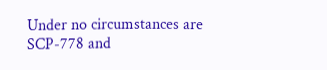Under no circumstances are SCP-778 and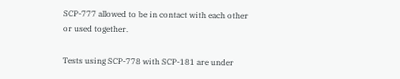SCP-777 allowed to be in contact with each other or used together.

Tests using SCP-778 with SCP-181 are under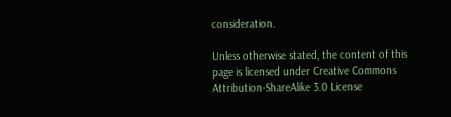consideration.

Unless otherwise stated, the content of this page is licensed under Creative Commons Attribution-ShareAlike 3.0 License